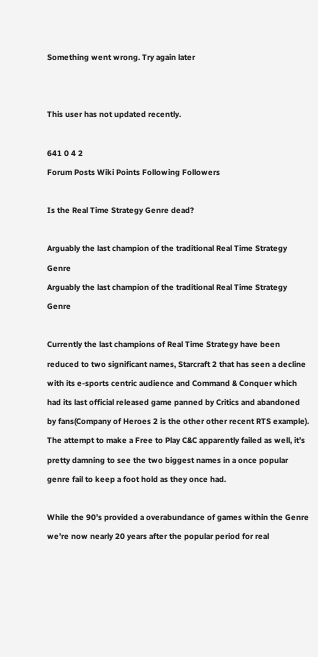Something went wrong. Try again later


This user has not updated recently.

641 0 4 2
Forum Posts Wiki Points Following Followers

Is the Real Time Strategy Genre dead?

Arguably the last champion of the traditional Real Time Strategy Genre
Arguably the last champion of the traditional Real Time Strategy Genre

Currently the last champions of Real Time Strategy have been reduced to two significant names, Starcraft 2 that has seen a decline with its e-sports centric audience and Command & Conquer which had its last official released game panned by Critics and abandoned by fans(Company of Heroes 2 is the other other recent RTS example). The attempt to make a Free to Play C&C apparently failed as well, it’s pretty damning to see the two biggest names in a once popular genre fail to keep a foot hold as they once had.

While the 90’s provided a overabundance of games within the Genre we’re now nearly 20 years after the popular period for real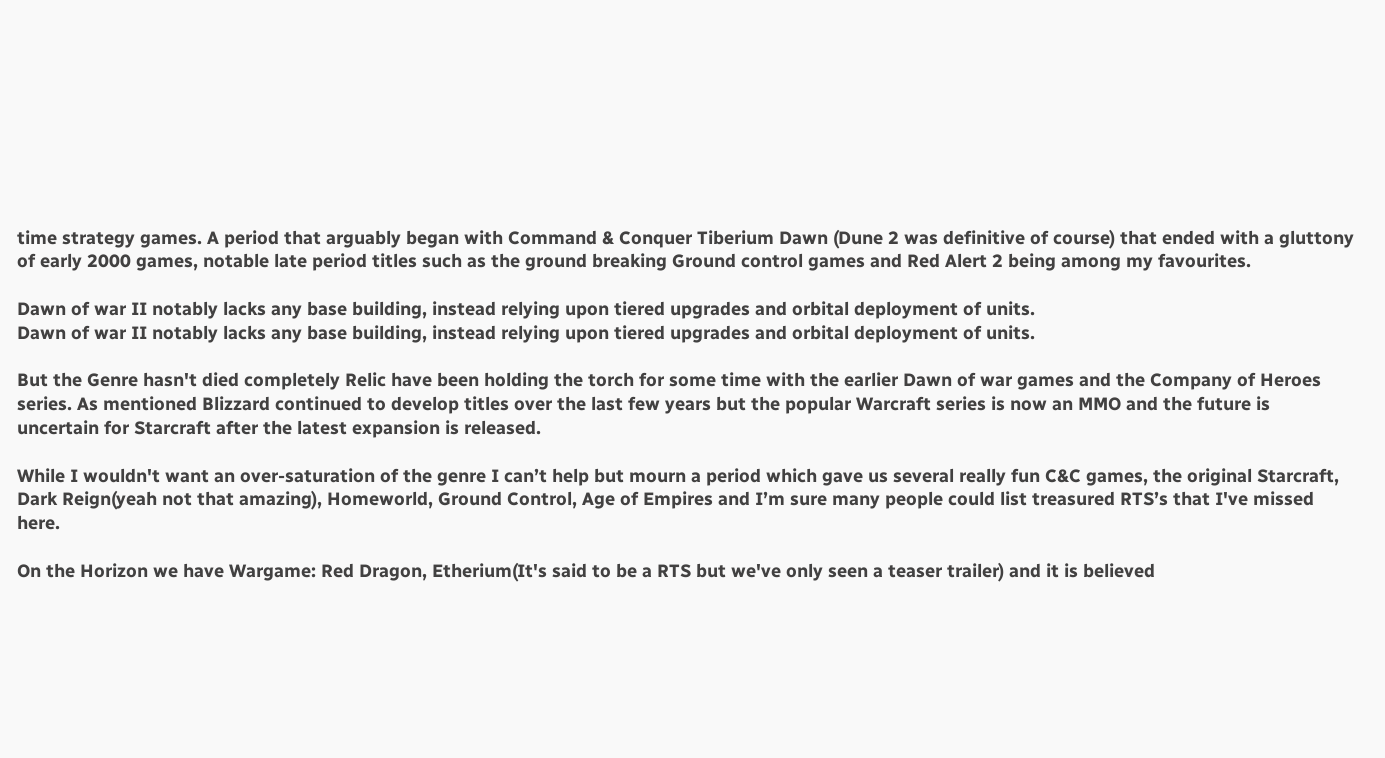time strategy games. A period that arguably began with Command & Conquer Tiberium Dawn (Dune 2 was definitive of course) that ended with a gluttony of early 2000 games, notable late period titles such as the ground breaking Ground control games and Red Alert 2 being among my favourites.

Dawn of war II notably lacks any base building, instead relying upon tiered upgrades and orbital deployment of units.
Dawn of war II notably lacks any base building, instead relying upon tiered upgrades and orbital deployment of units.

But the Genre hasn't died completely Relic have been holding the torch for some time with the earlier Dawn of war games and the Company of Heroes series. As mentioned Blizzard continued to develop titles over the last few years but the popular Warcraft series is now an MMO and the future is uncertain for Starcraft after the latest expansion is released.

While I wouldn't want an over-saturation of the genre I can’t help but mourn a period which gave us several really fun C&C games, the original Starcraft, Dark Reign(yeah not that amazing), Homeworld, Ground Control, Age of Empires and I’m sure many people could list treasured RTS’s that I've missed here.

On the Horizon we have Wargame: Red Dragon, Etherium(It's said to be a RTS but we've only seen a teaser trailer) and it is believed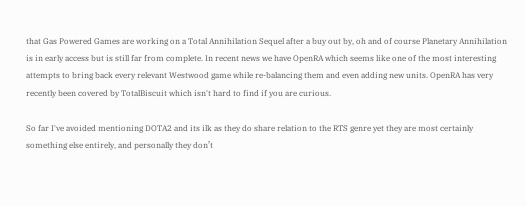that Gas Powered Games are working on a Total Annihilation Sequel after a buy out by, oh and of course Planetary Annihilation is in early access but is still far from complete. In recent news we have OpenRA which seems like one of the most interesting attempts to bring back every relevant Westwood game while re-balancing them and even adding new units. OpenRA has very recently been covered by TotalBiscuit which isn't hard to find if you are curious.

So far I've avoided mentioning DOTA2 and its ilk as they do share relation to the RTS genre yet they are most certainly something else entirely, and personally they don’t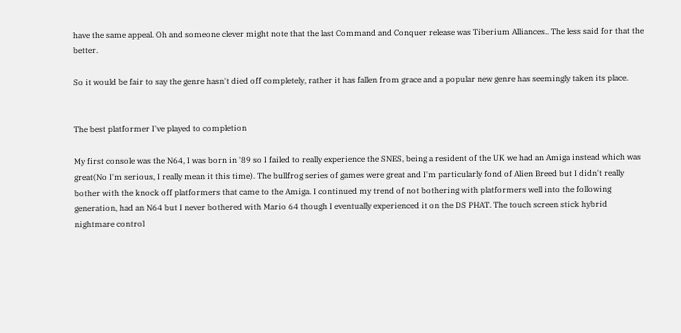have the same appeal. Oh and someone clever might note that the last Command and Conquer release was Tiberium Alliances.. The less said for that the better.

So it would be fair to say the genre hasn't died off completely, rather it has fallen from grace and a popular new genre has seemingly taken its place.


The best platformer I've played to completion

My first console was the N64, I was born in '89 so I failed to really experience the SNES, being a resident of the UK we had an Amiga instead which was great(No I'm serious, I really mean it this time). The bullfrog series of games were great and I'm particularly fond of Alien Breed but I didn't really bother with the knock off platformers that came to the Amiga. I continued my trend of not bothering with platformers well into the following generation, had an N64 but I never bothered with Mario 64 though I eventually experienced it on the DS PHAT. The touch screen stick hybrid nightmare control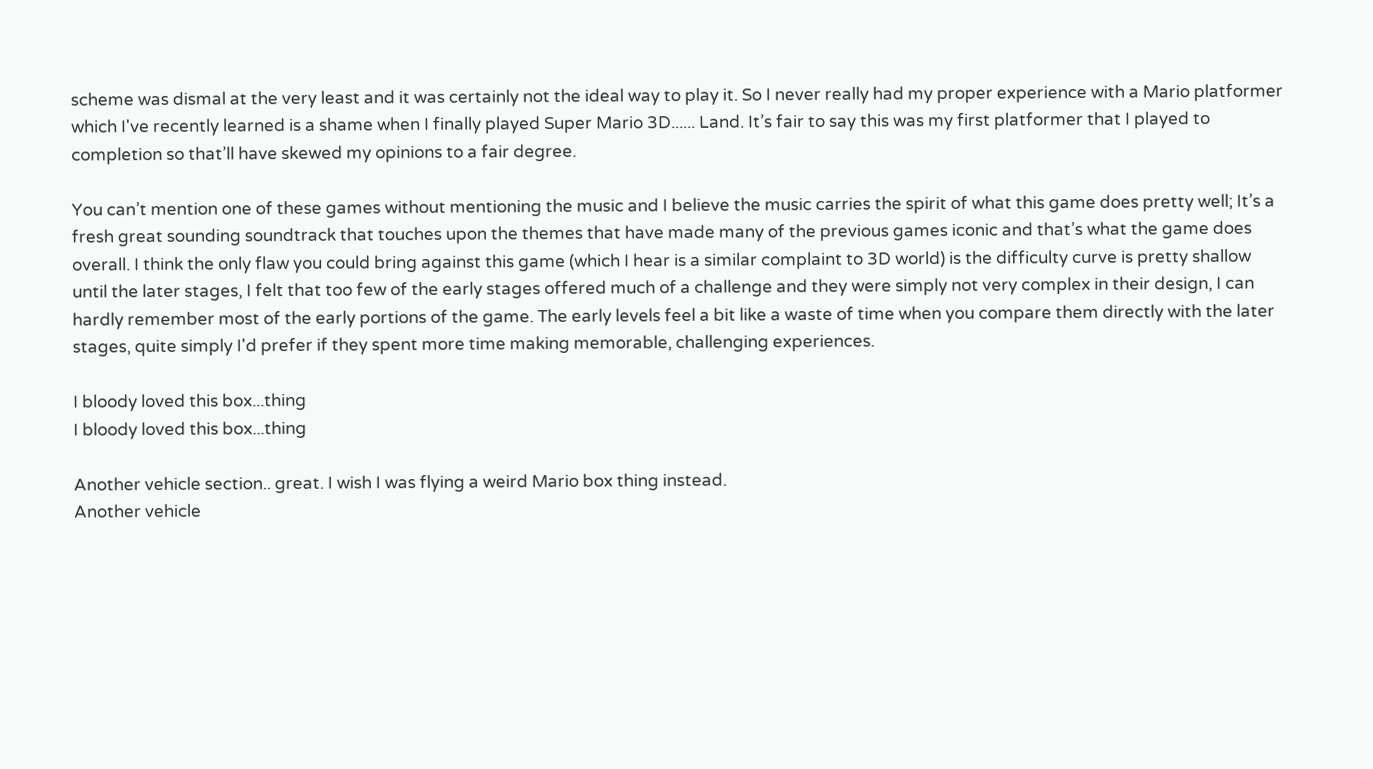scheme was dismal at the very least and it was certainly not the ideal way to play it. So I never really had my proper experience with a Mario platformer which I've recently learned is a shame when I finally played Super Mario 3D...... Land. It’s fair to say this was my first platformer that I played to completion so that’ll have skewed my opinions to a fair degree.

You can’t mention one of these games without mentioning the music and I believe the music carries the spirit of what this game does pretty well; It’s a fresh great sounding soundtrack that touches upon the themes that have made many of the previous games iconic and that’s what the game does overall. I think the only flaw you could bring against this game (which I hear is a similar complaint to 3D world) is the difficulty curve is pretty shallow until the later stages, I felt that too few of the early stages offered much of a challenge and they were simply not very complex in their design, I can hardly remember most of the early portions of the game. The early levels feel a bit like a waste of time when you compare them directly with the later stages, quite simply I'd prefer if they spent more time making memorable, challenging experiences.

I bloody loved this box...thing
I bloody loved this box...thing

Another vehicle section.. great. I wish I was flying a weird Mario box thing instead.
Another vehicle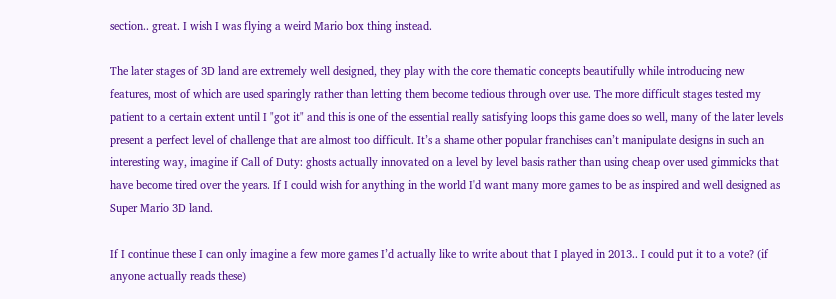section.. great. I wish I was flying a weird Mario box thing instead.

The later stages of 3D land are extremely well designed, they play with the core thematic concepts beautifully while introducing new features, most of which are used sparingly rather than letting them become tedious through over use. The more difficult stages tested my patient to a certain extent until I "got it" and this is one of the essential really satisfying loops this game does so well, many of the later levels present a perfect level of challenge that are almost too difficult. It’s a shame other popular franchises can’t manipulate designs in such an interesting way, imagine if Call of Duty: ghosts actually innovated on a level by level basis rather than using cheap over used gimmicks that have become tired over the years. If I could wish for anything in the world I'd want many more games to be as inspired and well designed as Super Mario 3D land.

If I continue these I can only imagine a few more games I’d actually like to write about that I played in 2013.. I could put it to a vote? (if anyone actually reads these)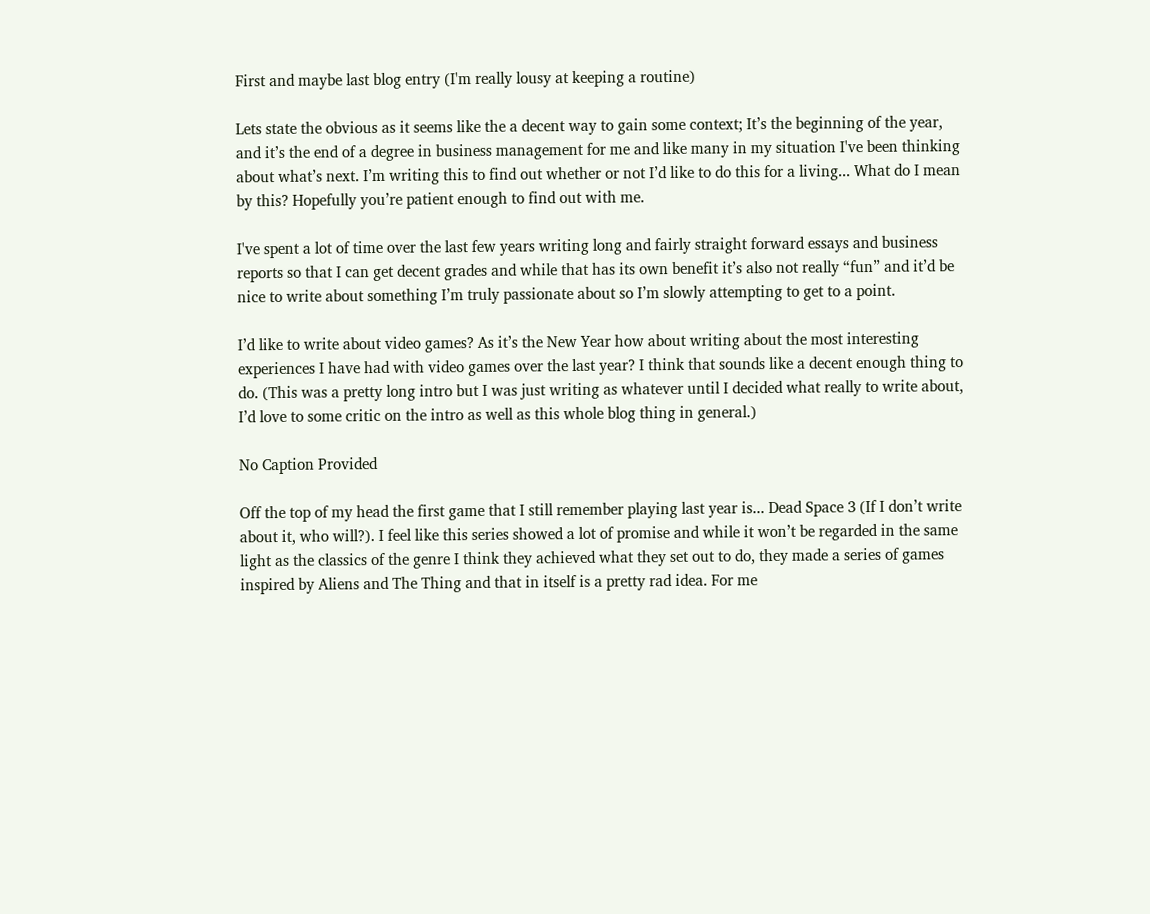First and maybe last blog entry (I'm really lousy at keeping a routine)

Lets state the obvious as it seems like the a decent way to gain some context; It’s the beginning of the year, and it’s the end of a degree in business management for me and like many in my situation I've been thinking about what’s next. I’m writing this to find out whether or not I’d like to do this for a living... What do I mean by this? Hopefully you’re patient enough to find out with me.

I've spent a lot of time over the last few years writing long and fairly straight forward essays and business reports so that I can get decent grades and while that has its own benefit it’s also not really “fun” and it’d be nice to write about something I’m truly passionate about so I’m slowly attempting to get to a point.

I’d like to write about video games? As it’s the New Year how about writing about the most interesting experiences I have had with video games over the last year? I think that sounds like a decent enough thing to do. (This was a pretty long intro but I was just writing as whatever until I decided what really to write about, I’d love to some critic on the intro as well as this whole blog thing in general.)

No Caption Provided

Off the top of my head the first game that I still remember playing last year is... Dead Space 3 (If I don’t write about it, who will?). I feel like this series showed a lot of promise and while it won’t be regarded in the same light as the classics of the genre I think they achieved what they set out to do, they made a series of games inspired by Aliens and The Thing and that in itself is a pretty rad idea. For me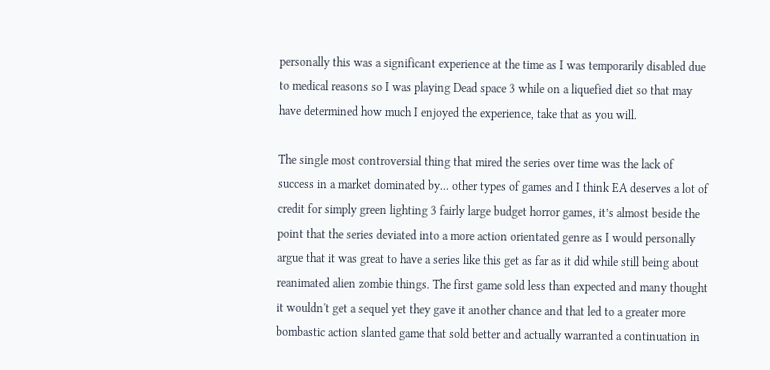personally this was a significant experience at the time as I was temporarily disabled due to medical reasons so I was playing Dead space 3 while on a liquefied diet so that may have determined how much I enjoyed the experience, take that as you will.

The single most controversial thing that mired the series over time was the lack of success in a market dominated by... other types of games and I think EA deserves a lot of credit for simply green lighting 3 fairly large budget horror games, it’s almost beside the point that the series deviated into a more action orientated genre as I would personally argue that it was great to have a series like this get as far as it did while still being about reanimated alien zombie things. The first game sold less than expected and many thought it wouldn't get a sequel yet they gave it another chance and that led to a greater more bombastic action slanted game that sold better and actually warranted a continuation in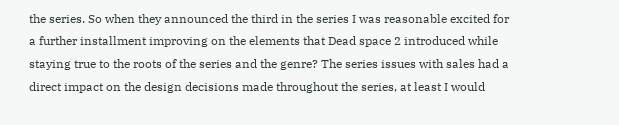the series. So when they announced the third in the series I was reasonable excited for a further installment improving on the elements that Dead space 2 introduced while staying true to the roots of the series and the genre? The series issues with sales had a direct impact on the design decisions made throughout the series, at least I would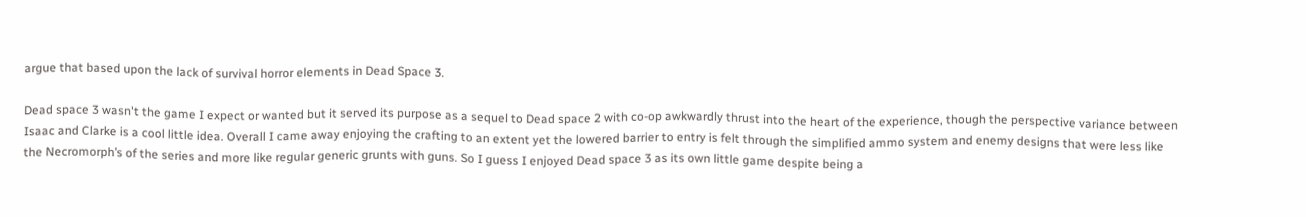argue that based upon the lack of survival horror elements in Dead Space 3.

Dead space 3 wasn't the game I expect or wanted but it served its purpose as a sequel to Dead space 2 with co-op awkwardly thrust into the heart of the experience, though the perspective variance between Isaac and Clarke is a cool little idea. Overall I came away enjoying the crafting to an extent yet the lowered barrier to entry is felt through the simplified ammo system and enemy designs that were less like the Necromorph’s of the series and more like regular generic grunts with guns. So I guess I enjoyed Dead space 3 as its own little game despite being a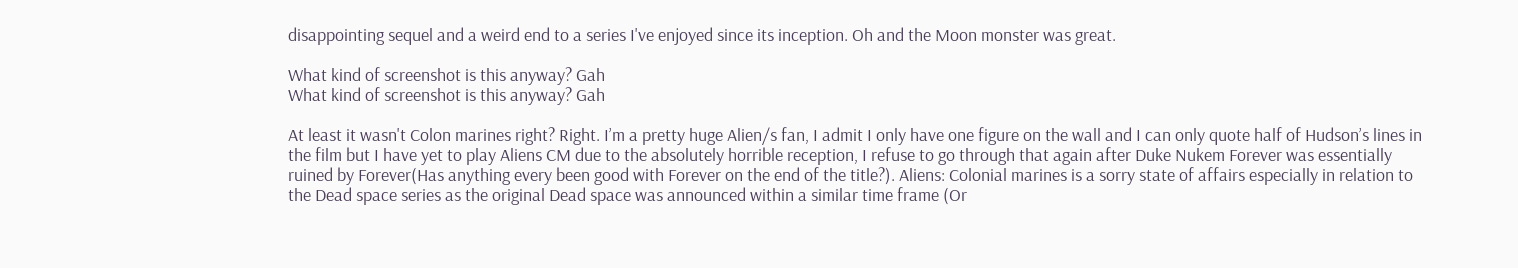disappointing sequel and a weird end to a series I've enjoyed since its inception. Oh and the Moon monster was great.

What kind of screenshot is this anyway? Gah
What kind of screenshot is this anyway? Gah

At least it wasn't Colon marines right? Right. I’m a pretty huge Alien/s fan, I admit I only have one figure on the wall and I can only quote half of Hudson’s lines in the film but I have yet to play Aliens CM due to the absolutely horrible reception, I refuse to go through that again after Duke Nukem Forever was essentially ruined by Forever(Has anything every been good with Forever on the end of the title?). Aliens: Colonial marines is a sorry state of affairs especially in relation to the Dead space series as the original Dead space was announced within a similar time frame (Or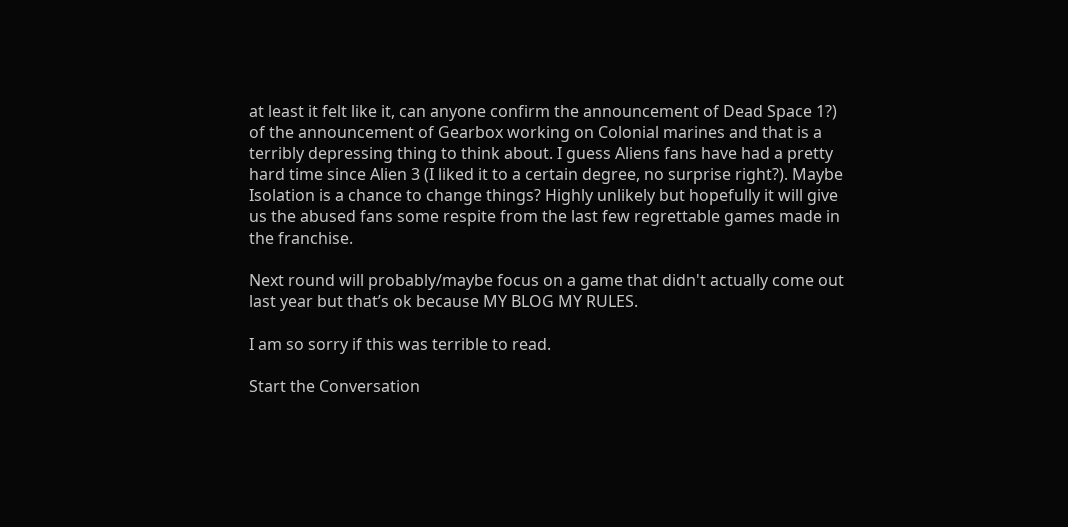at least it felt like it, can anyone confirm the announcement of Dead Space 1?) of the announcement of Gearbox working on Colonial marines and that is a terribly depressing thing to think about. I guess Aliens fans have had a pretty hard time since Alien 3 (I liked it to a certain degree, no surprise right?). Maybe Isolation is a chance to change things? Highly unlikely but hopefully it will give us the abused fans some respite from the last few regrettable games made in the franchise.

Next round will probably/maybe focus on a game that didn't actually come out last year but that’s ok because MY BLOG MY RULES.

I am so sorry if this was terrible to read.

Start the Conversation